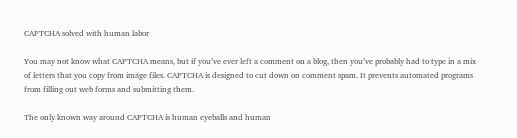CAPTCHA solved with human labor

You may not know what CAPTCHA means, but if you’ve ever left a comment on a blog, then you’ve probably had to type in a mix of letters that you copy from image files. CAPTCHA is designed to cut down on comment spam. It prevents automated programs from filling out web forms and submitting them.

The only known way around CAPTCHA is human eyeballs and human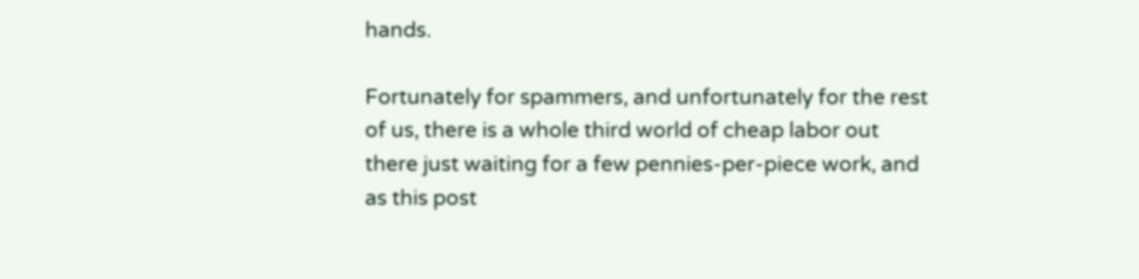hands.

Fortunately for spammers, and unfortunately for the rest of us, there is a whole third world of cheap labor out there just waiting for a few pennies-per-piece work, and as this post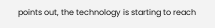points out, the technology is starting to reach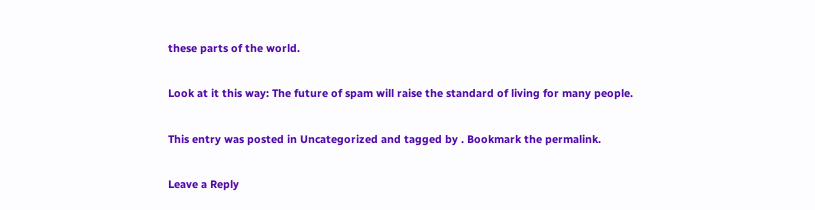these parts of the world.

Look at it this way: The future of spam will raise the standard of living for many people.

This entry was posted in Uncategorized and tagged by . Bookmark the permalink.

Leave a Reply